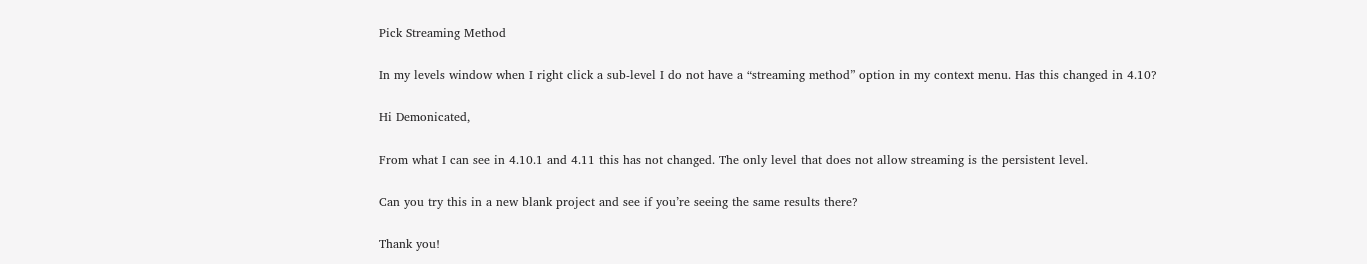Pick Streaming Method

In my levels window when I right click a sub-level I do not have a “streaming method” option in my context menu. Has this changed in 4.10?

Hi Demonicated,

From what I can see in 4.10.1 and 4.11 this has not changed. The only level that does not allow streaming is the persistent level.

Can you try this in a new blank project and see if you’re seeing the same results there?

Thank you!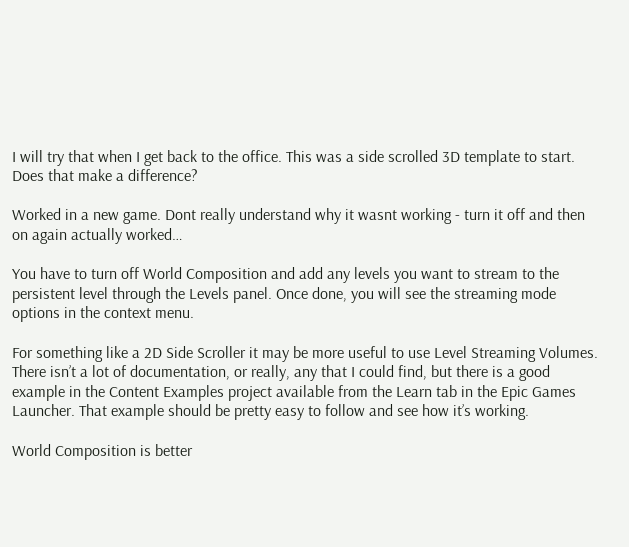I will try that when I get back to the office. This was a side scrolled 3D template to start. Does that make a difference?

Worked in a new game. Dont really understand why it wasnt working - turn it off and then on again actually worked…

You have to turn off World Composition and add any levels you want to stream to the persistent level through the Levels panel. Once done, you will see the streaming mode options in the context menu.

For something like a 2D Side Scroller it may be more useful to use Level Streaming Volumes. There isn’t a lot of documentation, or really, any that I could find, but there is a good example in the Content Examples project available from the Learn tab in the Epic Games Launcher. That example should be pretty easy to follow and see how it’s working.

World Composition is better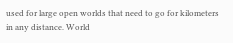used for large open worlds that need to go for kilometers in any distance. World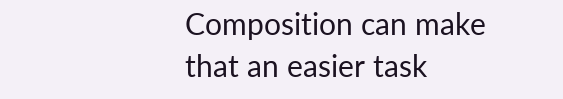Composition can make that an easier task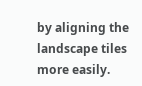by aligning the landscape tiles more easily.